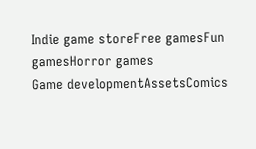Indie game storeFree gamesFun gamesHorror games
Game developmentAssetsComics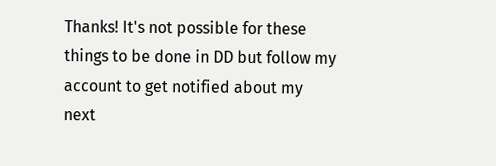Thanks! It's not possible for these things to be done in DD but follow my account to get notified about my next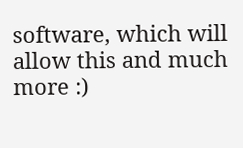software, which will allow this and much more :)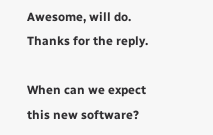Awesome, will do. Thanks for the reply.

When can we expect this new software?